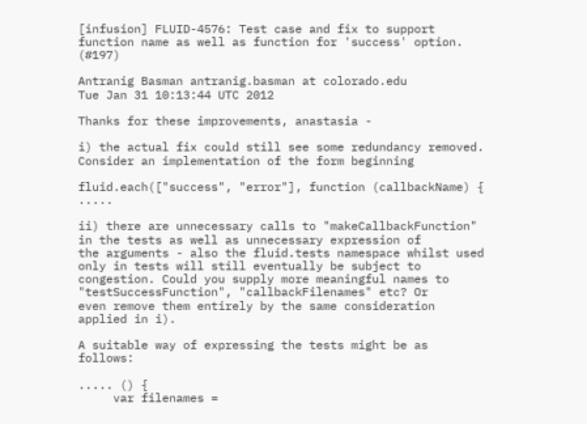[infusion] FLUID-4576: Test case and fix to support function name as well as function for 'success' option. (#197)

Antranig Basman antranig.basman at colorado.edu
Tue Jan 31 10:13:44 UTC 2012

Thanks for these improvements, anastasia -

i) the actual fix could still see some redundancy removed. Consider an implementation of the form beginning

fluid.each(["success", "error"], function (callbackName) { .....

ii) there are unnecessary calls to "makeCallbackFunction" in the tests as well as unnecessary expression of
the arguments - also the fluid.tests namespace whilst used only in tests will still eventually be subject to
congestion. Could you supply more meaningful names to "testSuccessFunction", "callbackFilenames" etc? Or
even remove them entirely by the same consideration applied in i).

A suitable way of expressing the tests might be as follows:

..... () {
     var filenames =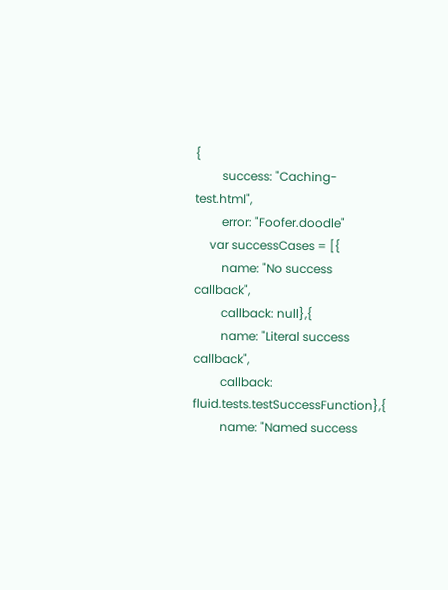{
         success: "Caching-test.html",
         error: "Foofer.doodle"
     var successCases = [{
         name: "No success callback",
         callback: null},{
         name: "Literal success callback",
         callback: fluid.tests.testSuccessFunction},{
         name: "Named success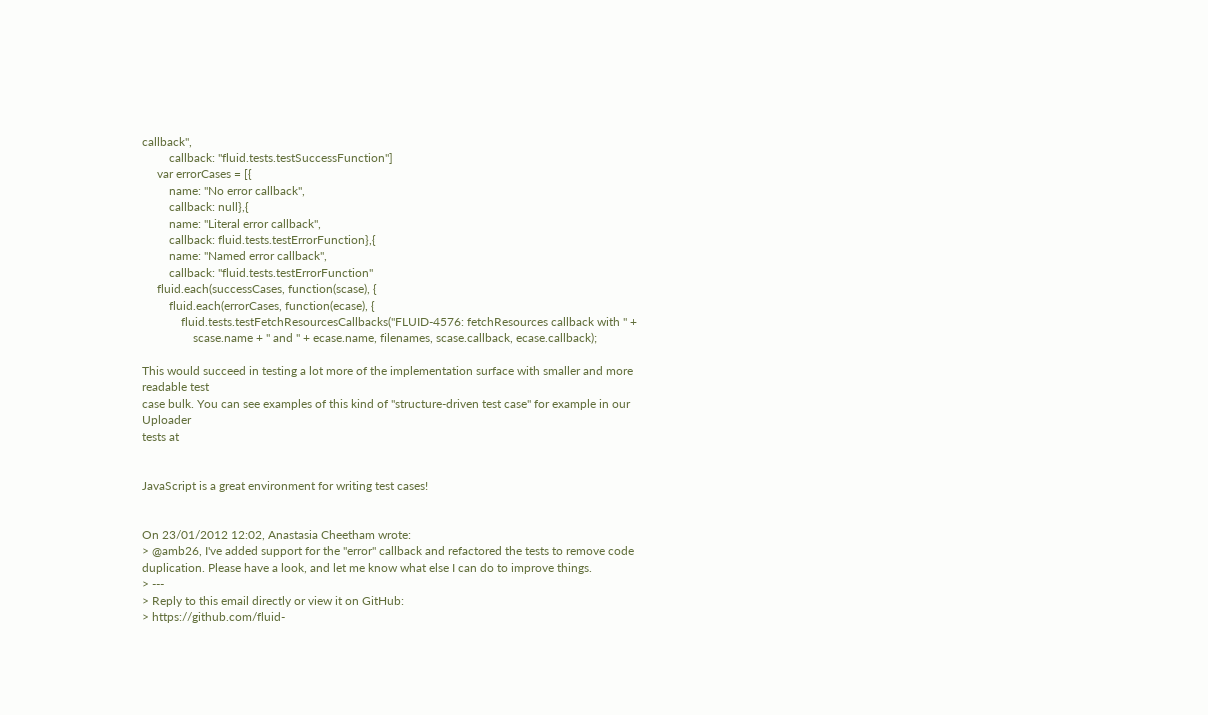callback",
         callback: "fluid.tests.testSuccessFunction"]
     var errorCases = [{
         name: "No error callback",
         callback: null},{
         name: "Literal error callback",
         callback: fluid.tests.testErrorFunction},{
         name: "Named error callback",
         callback: "fluid.tests.testErrorFunction"
     fluid.each(successCases, function(scase), {
         fluid.each(errorCases, function(ecase), {
             fluid.tests.testFetchResourcesCallbacks("FLUID-4576: fetchResources callback with " +
                 scase.name + " and " + ecase.name, filenames, scase.callback, ecase.callback);

This would succeed in testing a lot more of the implementation surface with smaller and more readable test
case bulk. You can see examples of this kind of "structure-driven test case" for example in our Uploader
tests at


JavaScript is a great environment for writing test cases!


On 23/01/2012 12:02, Anastasia Cheetham wrote:
> @amb26, I've added support for the "error" callback and refactored the tests to remove code duplication. Please have a look, and let me know what else I can do to improve things.
> ---
> Reply to this email directly or view it on GitHub:
> https://github.com/fluid-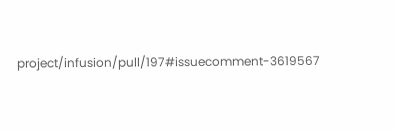project/infusion/pull/197#issuecomment-3619567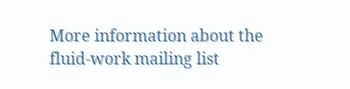More information about the fluid-work mailing list